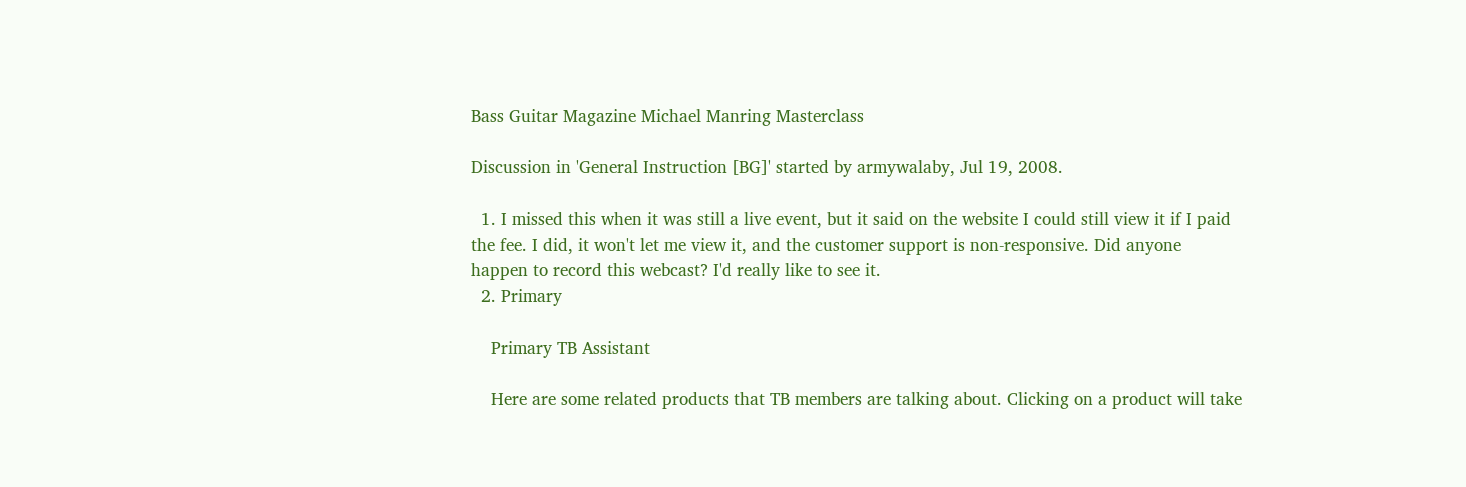Bass Guitar Magazine Michael Manring Masterclass

Discussion in 'General Instruction [BG]' started by armywalaby, Jul 19, 2008.

  1. I missed this when it was still a live event, but it said on the website I could still view it if I paid the fee. I did, it won't let me view it, and the customer support is non-responsive. Did anyone happen to record this webcast? I'd really like to see it.
  2. Primary

    Primary TB Assistant

    Here are some related products that TB members are talking about. Clicking on a product will take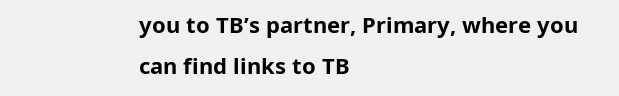you to TB’s partner, Primary, where you can find links to TB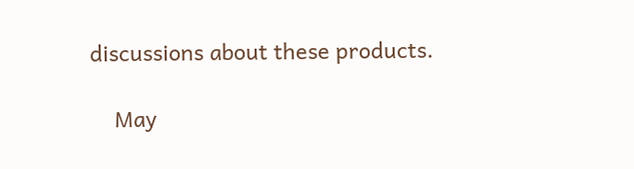discussions about these products.

    May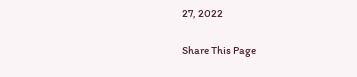27, 2022

Share This Page